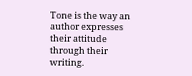Tone is the way an author expresses their attitude through their writing.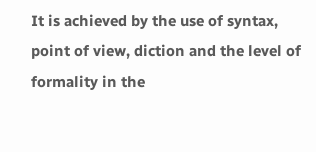It is achieved by the use of syntax, point of view, diction and the level of formality in the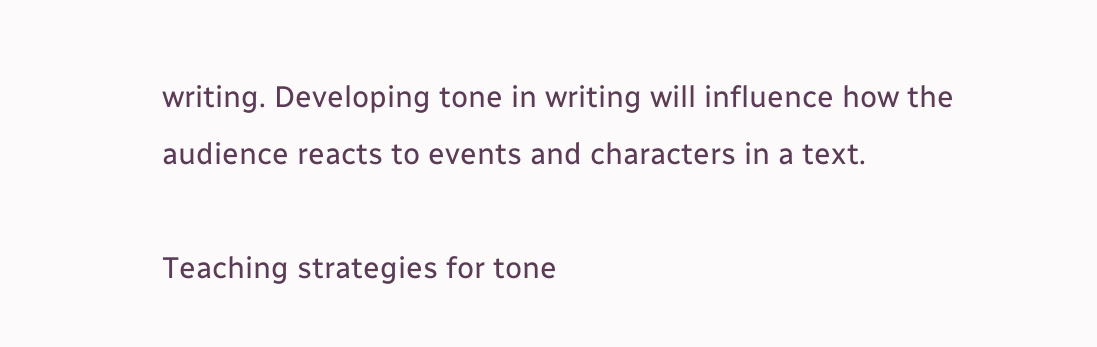writing. Developing tone in writing will influence how the audience reacts to events and characters in a text.

Teaching strategies for tone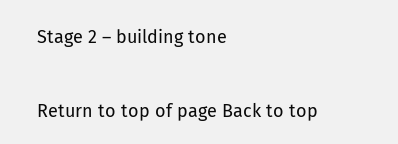Stage 2 – building tone

Return to top of page Back to top